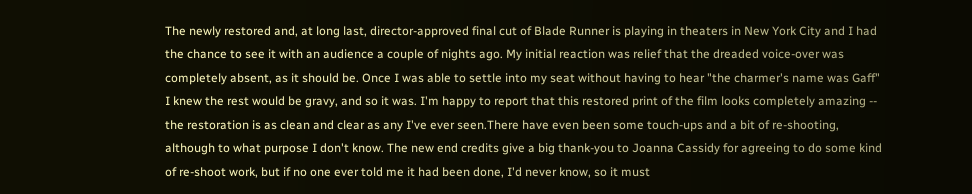The newly restored and, at long last, director-approved final cut of Blade Runner is playing in theaters in New York City and I had the chance to see it with an audience a couple of nights ago. My initial reaction was relief that the dreaded voice-over was completely absent, as it should be. Once I was able to settle into my seat without having to hear "the charmer's name was Gaff" I knew the rest would be gravy, and so it was. I'm happy to report that this restored print of the film looks completely amazing -- the restoration is as clean and clear as any I've ever seen.There have even been some touch-ups and a bit of re-shooting, although to what purpose I don't know. The new end credits give a big thank-you to Joanna Cassidy for agreeing to do some kind of re-shoot work, but if no one ever told me it had been done, I'd never know, so it must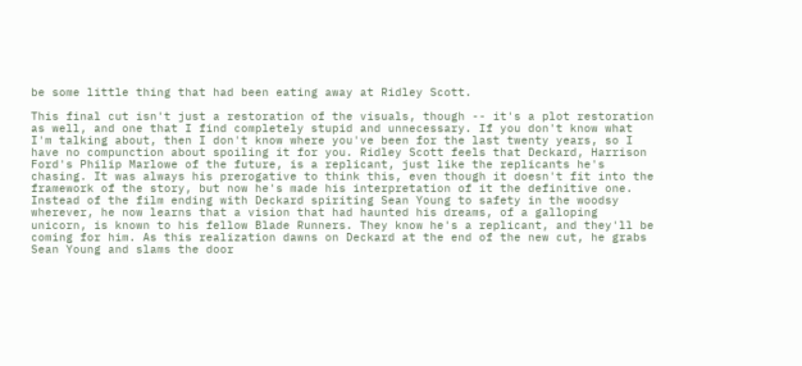be some little thing that had been eating away at Ridley Scott.

This final cut isn't just a restoration of the visuals, though -- it's a plot restoration as well, and one that I find completely stupid and unnecessary. If you don't know what I'm talking about, then I don't know where you've been for the last twenty years, so I have no compunction about spoiling it for you. Ridley Scott feels that Deckard, Harrison Ford's Philip Marlowe of the future, is a replicant, just like the replicants he's chasing. It was always his prerogative to think this, even though it doesn't fit into the framework of the story, but now he's made his interpretation of it the definitive one. Instead of the film ending with Deckard spiriting Sean Young to safety in the woodsy wherever, he now learns that a vision that had haunted his dreams, of a galloping unicorn, is known to his fellow Blade Runners. They know he's a replicant, and they'll be coming for him. As this realization dawns on Deckard at the end of the new cut, he grabs Sean Young and slams the door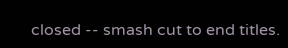closed -- smash cut to end titles.